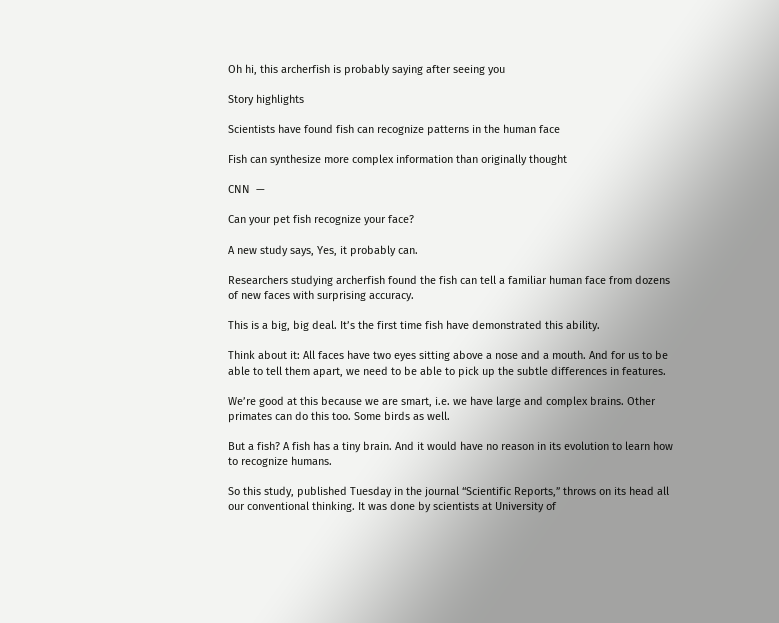Oh hi, this archerfish is probably saying after seeing you

Story highlights

Scientists have found fish can recognize patterns in the human face

Fish can synthesize more complex information than originally thought

CNN  —

Can your pet fish recognize your face?

A new study says, Yes, it probably can.

Researchers studying archerfish found the fish can tell a familiar human face from dozens of new faces with surprising accuracy.

This is a big, big deal. It’s the first time fish have demonstrated this ability.

Think about it: All faces have two eyes sitting above a nose and a mouth. And for us to be able to tell them apart, we need to be able to pick up the subtle differences in features.

We’re good at this because we are smart, i.e. we have large and complex brains. Other primates can do this too. Some birds as well.

But a fish? A fish has a tiny brain. And it would have no reason in its evolution to learn how to recognize humans.

So this study, published Tuesday in the journal “Scientific Reports,” throws on its head all our conventional thinking. It was done by scientists at University of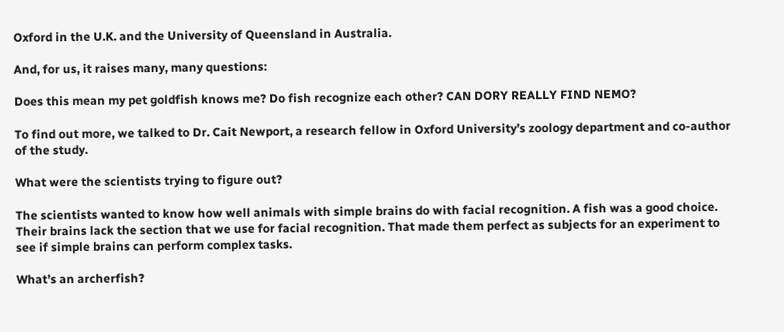Oxford in the U.K. and the University of Queensland in Australia.

And, for us, it raises many, many questions:

Does this mean my pet goldfish knows me? Do fish recognize each other? CAN DORY REALLY FIND NEMO?

To find out more, we talked to Dr. Cait Newport, a research fellow in Oxford University’s zoology department and co-author of the study.

What were the scientists trying to figure out?

The scientists wanted to know how well animals with simple brains do with facial recognition. A fish was a good choice. Their brains lack the section that we use for facial recognition. That made them perfect as subjects for an experiment to see if simple brains can perform complex tasks.

What’s an archerfish?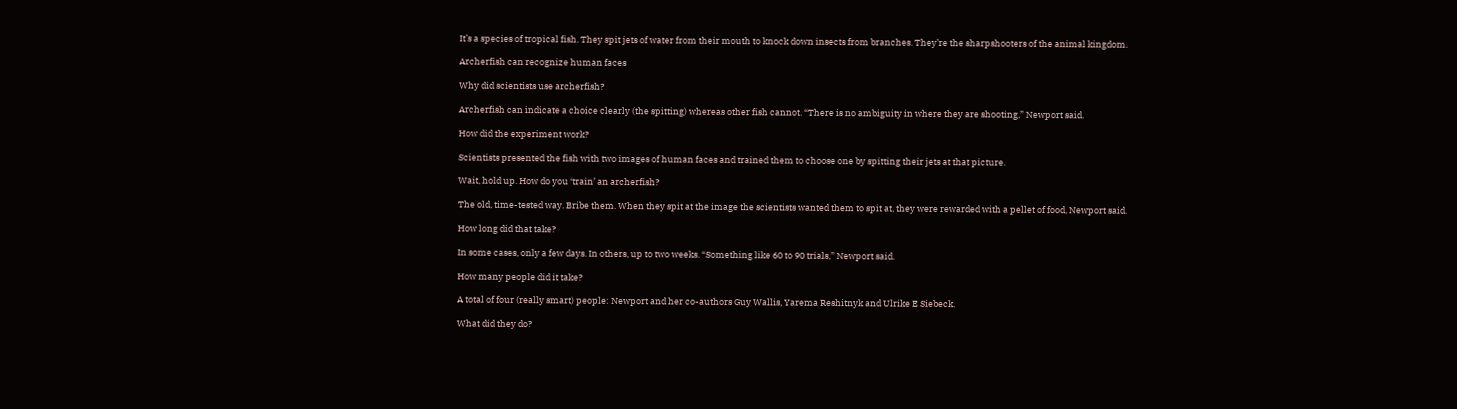It’s a species of tropical fish. They spit jets of water from their mouth to knock down insects from branches. They’re the sharpshooters of the animal kingdom.

Archerfish can recognize human faces

Why did scientists use archerfish?

Archerfish can indicate a choice clearly (the spitting) whereas other fish cannot. “There is no ambiguity in where they are shooting,” Newport said.

How did the experiment work?

Scientists presented the fish with two images of human faces and trained them to choose one by spitting their jets at that picture.

Wait, hold up. How do you ‘train’ an archerfish?

The old, time-tested way. Bribe them. When they spit at the image the scientists wanted them to spit at, they were rewarded with a pellet of food, Newport said.

How long did that take?

In some cases, only a few days. In others, up to two weeks. “Something like 60 to 90 trials,” Newport said.

How many people did it take?

A total of four (really smart) people: Newport and her co-authors Guy Wallis, Yarema Reshitnyk and Ulrike E Siebeck.

What did they do?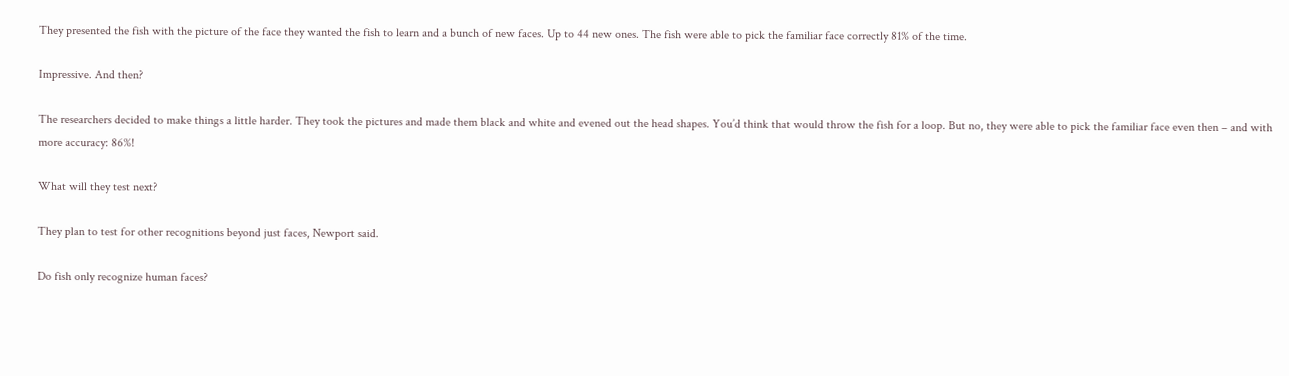They presented the fish with the picture of the face they wanted the fish to learn and a bunch of new faces. Up to 44 new ones. The fish were able to pick the familiar face correctly 81% of the time.

Impressive. And then?

The researchers decided to make things a little harder. They took the pictures and made them black and white and evened out the head shapes. You’d think that would throw the fish for a loop. But no, they were able to pick the familiar face even then – and with more accuracy: 86%!

What will they test next?

They plan to test for other recognitions beyond just faces, Newport said.

Do fish only recognize human faces?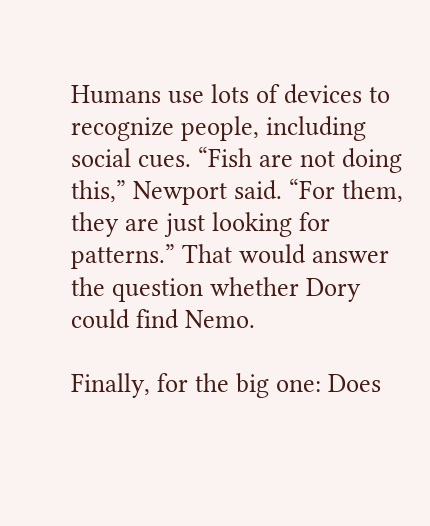Humans use lots of devices to recognize people, including social cues. “Fish are not doing this,” Newport said. “For them, they are just looking for patterns.” That would answer the question whether Dory could find Nemo.

Finally, for the big one: Does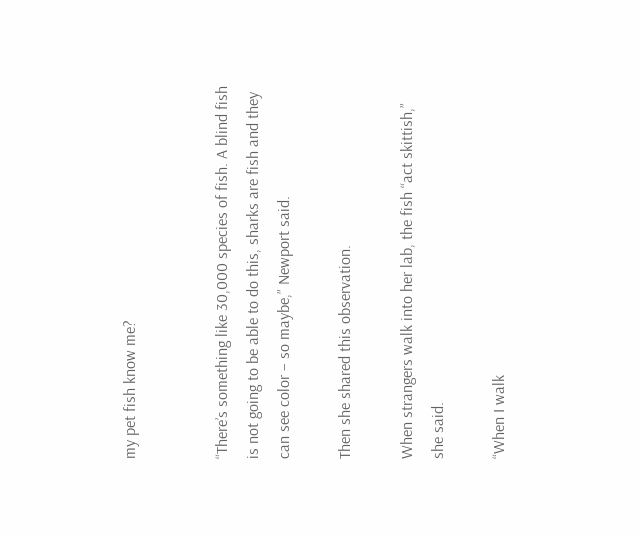my pet fish know me?


“There’s something like 30,000 species of fish. A blind fish is not going to be able to do this, sharks are fish and they can see color – so maybe,” Newport said.

Then she shared this observation.

When strangers walk into her lab, the fish “act skittish,” she said.

“When I walk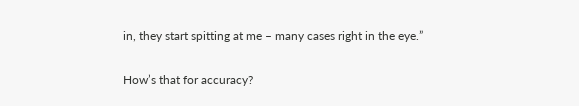in, they start spitting at me – many cases right in the eye.”

How’s that for accuracy?